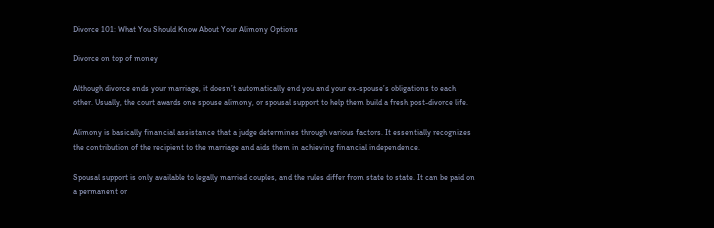Divorce 101: What You Should Know About Your Alimony Options

Divorce on top of money

Although divorce ends your marriage, it doesn’t automatically end you and your ex-spouse’s obligations to each other. Usually, the court awards one spouse alimony, or spousal support to help them build a fresh post-divorce life.

Alimony is basically financial assistance that a judge determines through various factors. It essentially recognizes the contribution of the recipient to the marriage and aids them in achieving financial independence.

Spousal support is only available to legally married couples, and the rules differ from state to state. It can be paid on a permanent or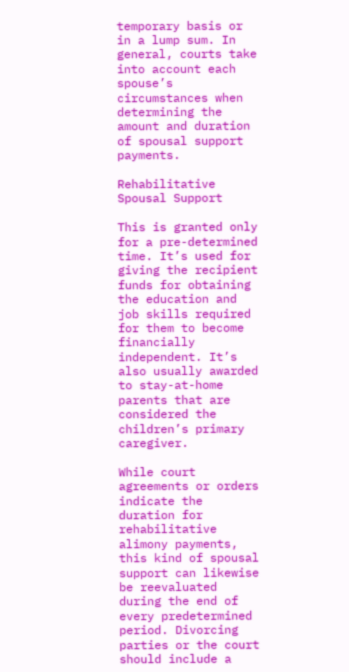temporary basis or in a lump sum. In general, courts take into account each spouse’s circumstances when determining the amount and duration of spousal support payments.

Rehabilitative Spousal Support

This is granted only for a pre-determined time. It’s used for giving the recipient funds for obtaining the education and job skills required for them to become financially independent. It’s also usually awarded to stay-at-home parents that are considered the children’s primary caregiver.

While court agreements or orders indicate the duration for rehabilitative alimony payments, this kind of spousal support can likewise be reevaluated during the end of every predetermined period. Divorcing parties or the court should include a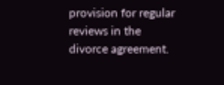provision for regular reviews in the divorce agreement.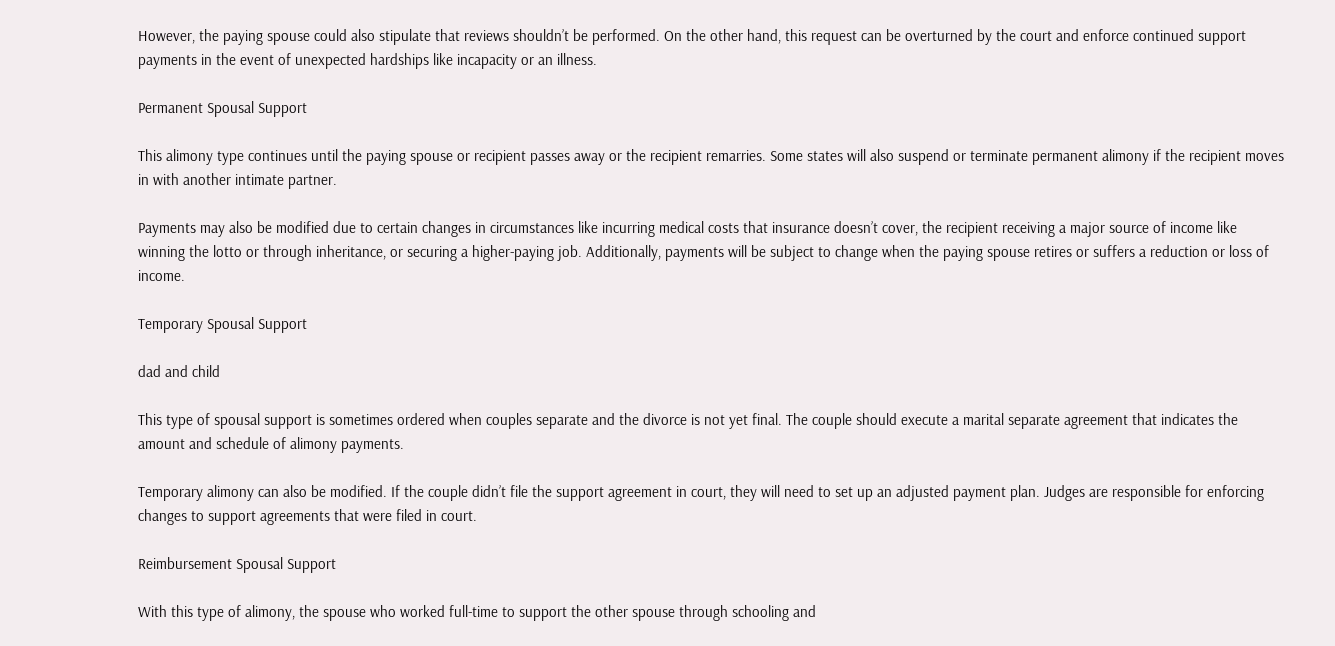However, the paying spouse could also stipulate that reviews shouldn’t be performed. On the other hand, this request can be overturned by the court and enforce continued support payments in the event of unexpected hardships like incapacity or an illness.

Permanent Spousal Support

This alimony type continues until the paying spouse or recipient passes away or the recipient remarries. Some states will also suspend or terminate permanent alimony if the recipient moves in with another intimate partner.

Payments may also be modified due to certain changes in circumstances like incurring medical costs that insurance doesn’t cover, the recipient receiving a major source of income like winning the lotto or through inheritance, or securing a higher-paying job. Additionally, payments will be subject to change when the paying spouse retires or suffers a reduction or loss of income.

Temporary Spousal Support

dad and child

This type of spousal support is sometimes ordered when couples separate and the divorce is not yet final. The couple should execute a marital separate agreement that indicates the amount and schedule of alimony payments.

Temporary alimony can also be modified. If the couple didn’t file the support agreement in court, they will need to set up an adjusted payment plan. Judges are responsible for enforcing changes to support agreements that were filed in court.

Reimbursement Spousal Support

With this type of alimony, the spouse who worked full-time to support the other spouse through schooling and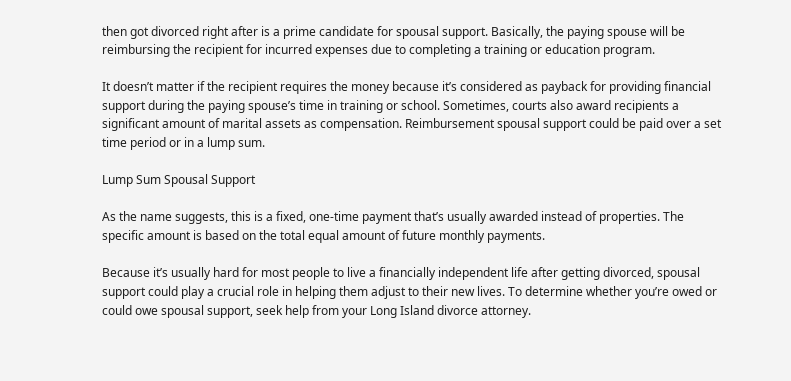then got divorced right after is a prime candidate for spousal support. Basically, the paying spouse will be reimbursing the recipient for incurred expenses due to completing a training or education program.

It doesn’t matter if the recipient requires the money because it’s considered as payback for providing financial support during the paying spouse’s time in training or school. Sometimes, courts also award recipients a significant amount of marital assets as compensation. Reimbursement spousal support could be paid over a set time period or in a lump sum.

Lump Sum Spousal Support

As the name suggests, this is a fixed, one-time payment that’s usually awarded instead of properties. The specific amount is based on the total equal amount of future monthly payments.

Because it’s usually hard for most people to live a financially independent life after getting divorced, spousal support could play a crucial role in helping them adjust to their new lives. To determine whether you’re owed or could owe spousal support, seek help from your Long Island divorce attorney.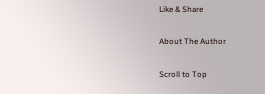Like & Share

About The Author

Scroll to Top